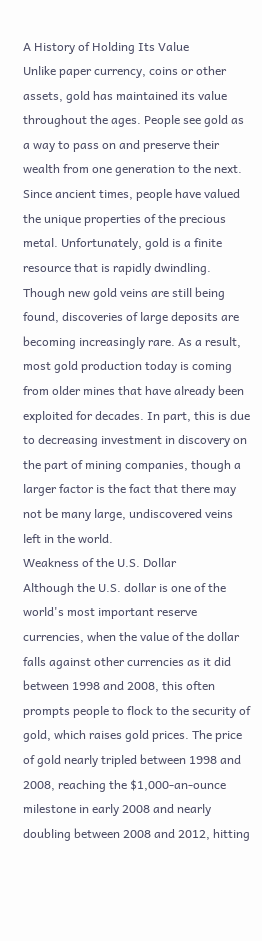A History of Holding Its Value
Unlike paper currency, coins or other assets, gold has maintained its value throughout the ages. People see gold as a way to pass on and preserve their wealth from one generation to the next. Since ancient times, people have valued the unique properties of the precious metal. Unfortunately, gold is a finite resource that is rapidly dwindling. Though new gold veins are still being found, discoveries of large deposits are becoming increasingly rare. As a result, most gold production today is coming from older mines that have already been exploited for decades. In part, this is due to decreasing investment in discovery on the part of mining companies, though a larger factor is the fact that there may not be many large, undiscovered veins left in the world.
Weakness of the U.S. Dollar
Although the U.S. dollar is one of the world's most important reserve currencies, when the value of the dollar falls against other currencies as it did between 1998 and 2008, this often prompts people to flock to the security of gold, which raises gold prices. The price of gold nearly tripled between 1998 and 2008, reaching the $1,000-an-ounce milestone in early 2008 and nearly doubling between 2008 and 2012, hitting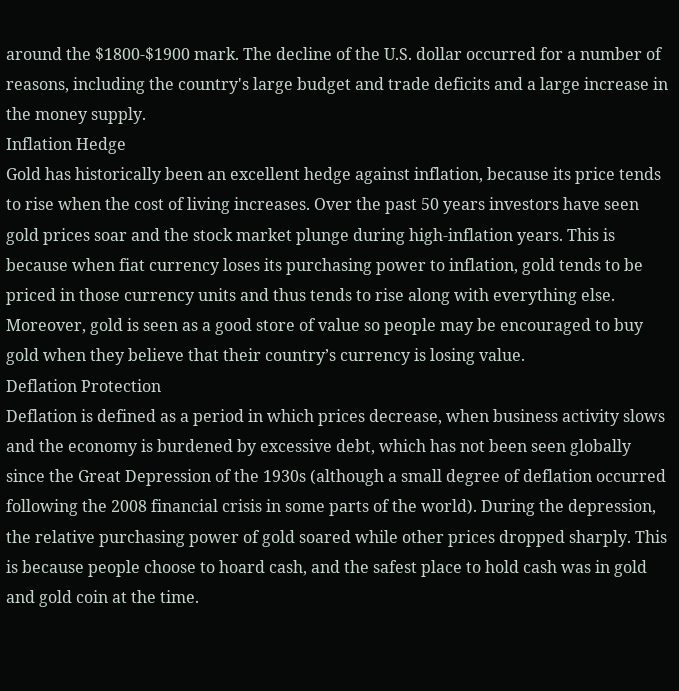around the $1800-$1900 mark. The decline of the U.S. dollar occurred for a number of reasons, including the country's large budget and trade deficits and a large increase in the money supply.
Inflation Hedge
Gold has historically been an excellent hedge against inflation, because its price tends to rise when the cost of living increases. Over the past 50 years investors have seen gold prices soar and the stock market plunge during high-inflation years. This is because when fiat currency loses its purchasing power to inflation, gold tends to be priced in those currency units and thus tends to rise along with everything else. Moreover, gold is seen as a good store of value so people may be encouraged to buy gold when they believe that their country’s currency is losing value.
Deflation Protection
Deflation is defined as a period in which prices decrease, when business activity slows and the economy is burdened by excessive debt, which has not been seen globally since the Great Depression of the 1930s (although a small degree of deflation occurred following the 2008 financial crisis in some parts of the world). During the depression, the relative purchasing power of gold soared while other prices dropped sharply. This is because people choose to hoard cash, and the safest place to hold cash was in gold and gold coin at the time.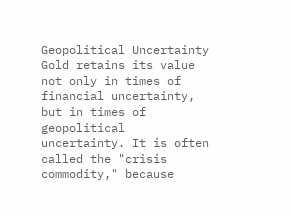Geopolitical Uncertainty
Gold retains its value not only in times of financial uncertainty, but in times of geopolitical uncertainty. It is often called the "crisis commodity," because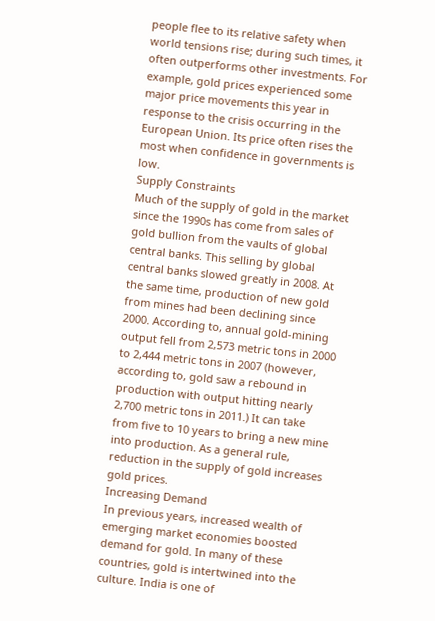people flee to its relative safety when world tensions rise; during such times, it often outperforms other investments. For example, gold prices experienced some major price movements this year in response to the crisis occurring in the European Union. Its price often rises the most when confidence in governments is low.
Supply Constraints
Much of the supply of gold in the market since the 1990s has come from sales of gold bullion from the vaults of global central banks. This selling by global central banks slowed greatly in 2008. At the same time, production of new gold from mines had been declining since 2000. According to, annual gold-mining output fell from 2,573 metric tons in 2000 to 2,444 metric tons in 2007 (however, according to, gold saw a rebound in production with output hitting nearly 2,700 metric tons in 2011.) It can take from five to 10 years to bring a new mine into production. As a general rule, reduction in the supply of gold increases gold prices.
Increasing Demand
In previous years, increased wealth of emerging market economies boosted demand for gold. In many of these countries, gold is intertwined into the culture. India is one of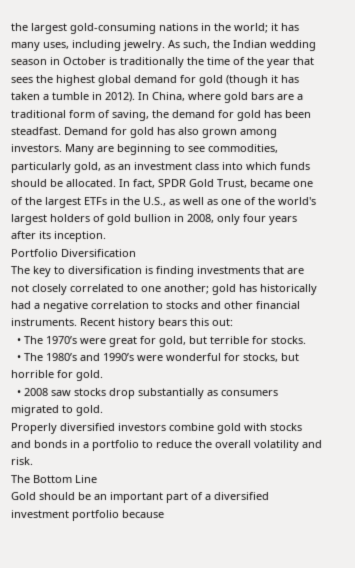the largest gold-consuming nations in the world; it has many uses, including jewelry. As such, the Indian wedding season in October is traditionally the time of the year that sees the highest global demand for gold (though it has taken a tumble in 2012). In China, where gold bars are a traditional form of saving, the demand for gold has been steadfast. Demand for gold has also grown among investors. Many are beginning to see commodities, particularly gold, as an investment class into which funds should be allocated. In fact, SPDR Gold Trust, became one of the largest ETFs in the U.S., as well as one of the world's largest holders of gold bullion in 2008, only four years after its inception.
Portfolio Diversification
The key to diversification is finding investments that are not closely correlated to one another; gold has historically had a negative correlation to stocks and other financial instruments. Recent history bears this out:
  • The 1970’s were great for gold, but terrible for stocks.
  • The 1980’s and 1990’s were wonderful for stocks, but horrible for gold.
  • 2008 saw stocks drop substantially as consumers migrated to gold.
Properly diversified investors combine gold with stocks and bonds in a portfolio to reduce the overall volatility and risk.
The Bottom Line
Gold should be an important part of a diversified investment portfolio because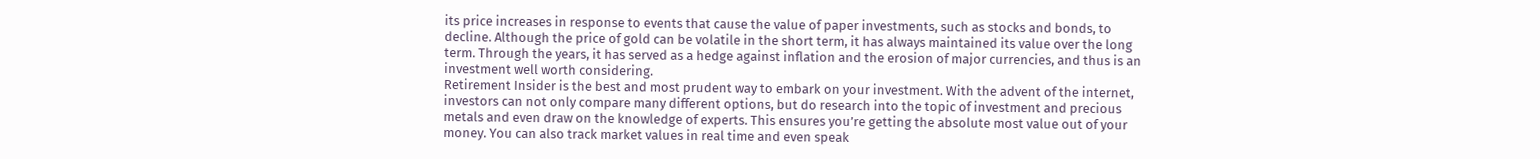its price increases in response to events that cause the value of paper investments, such as stocks and bonds, to decline. Although the price of gold can be volatile in the short term, it has always maintained its value over the long term. Through the years, it has served as a hedge against inflation and the erosion of major currencies, and thus is an investment well worth considering.
Retirement Insider is the best and most prudent way to embark on your investment. With the advent of the internet, investors can not only compare many different options, but do research into the topic of investment and precious metals and even draw on the knowledge of experts. This ensures you’re getting the absolute most value out of your money. You can also track market values in real time and even speak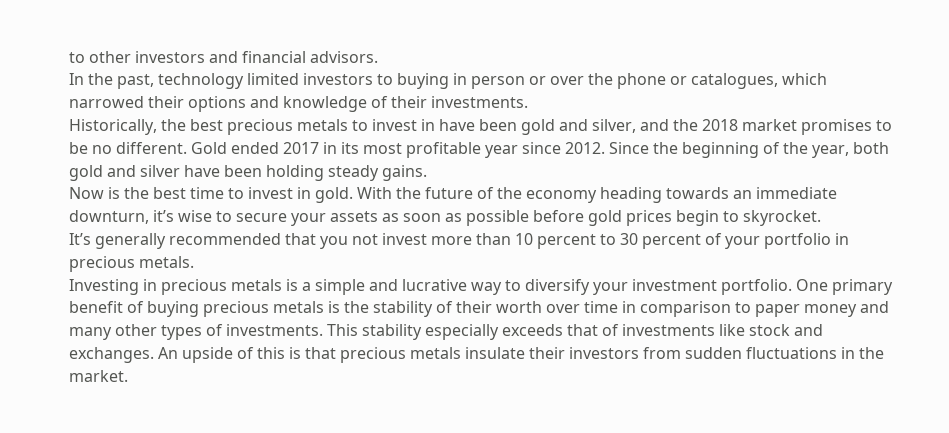to other investors and financial advisors.
In the past, technology limited investors to buying in person or over the phone or catalogues, which narrowed their options and knowledge of their investments.
Historically, the best precious metals to invest in have been gold and silver, and the 2018 market promises to be no different. Gold ended 2017 in its most profitable year since 2012. Since the beginning of the year, both gold and silver have been holding steady gains.
Now is the best time to invest in gold. With the future of the economy heading towards an immediate downturn, it’s wise to secure your assets as soon as possible before gold prices begin to skyrocket.
It’s generally recommended that you not invest more than 10 percent to 30 percent of your portfolio in precious metals.
Investing in precious metals is a simple and lucrative way to diversify your investment portfolio. One primary benefit of buying precious metals is the stability of their worth over time in comparison to paper money and many other types of investments. This stability especially exceeds that of investments like stock and exchanges. An upside of this is that precious metals insulate their investors from sudden fluctuations in the market.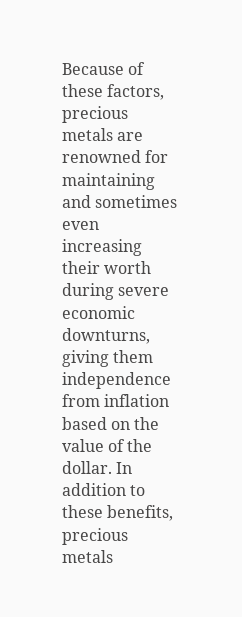Because of these factors, precious metals are renowned for maintaining and sometimes even increasing their worth during severe economic downturns, giving them independence from inflation based on the value of the dollar. In addition to these benefits, precious metals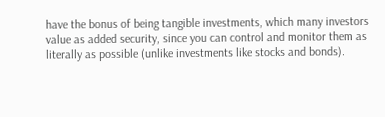have the bonus of being tangible investments, which many investors value as added security, since you can control and monitor them as literally as possible (unlike investments like stocks and bonds).